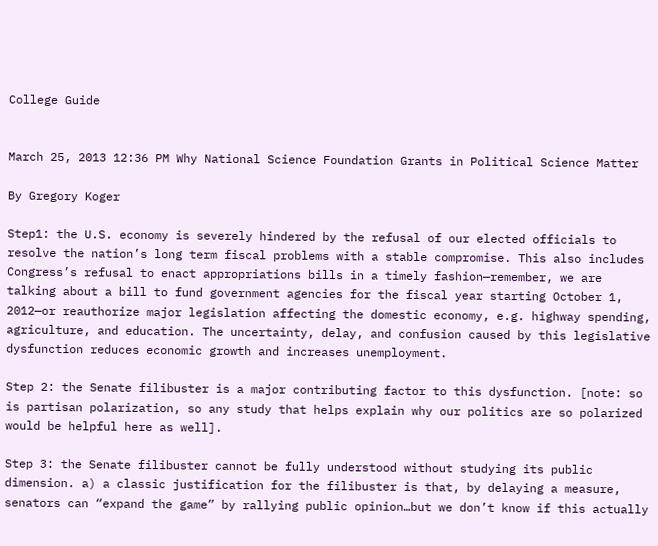College Guide


March 25, 2013 12:36 PM Why National Science Foundation Grants in Political Science Matter

By Gregory Koger

Step1: the U.S. economy is severely hindered by the refusal of our elected officials to resolve the nation’s long term fiscal problems with a stable compromise. This also includes Congress’s refusal to enact appropriations bills in a timely fashion—remember, we are talking about a bill to fund government agencies for the fiscal year starting October 1, 2012—or reauthorize major legislation affecting the domestic economy, e.g. highway spending, agriculture, and education. The uncertainty, delay, and confusion caused by this legislative dysfunction reduces economic growth and increases unemployment.

Step 2: the Senate filibuster is a major contributing factor to this dysfunction. [note: so is partisan polarization, so any study that helps explain why our politics are so polarized would be helpful here as well].

Step 3: the Senate filibuster cannot be fully understood without studying its public dimension. a) a classic justification for the filibuster is that, by delaying a measure, senators can “expand the game” by rallying public opinion…but we don’t know if this actually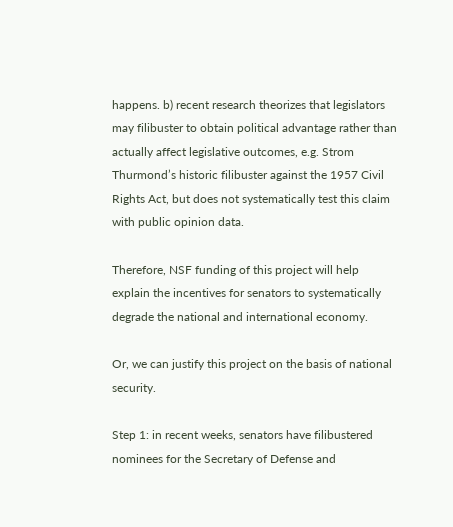happens. b) recent research theorizes that legislators may filibuster to obtain political advantage rather than actually affect legislative outcomes, e.g. Strom Thurmond’s historic filibuster against the 1957 Civil Rights Act, but does not systematically test this claim with public opinion data.

Therefore, NSF funding of this project will help explain the incentives for senators to systematically degrade the national and international economy.

Or, we can justify this project on the basis of national security.

Step 1: in recent weeks, senators have filibustered nominees for the Secretary of Defense and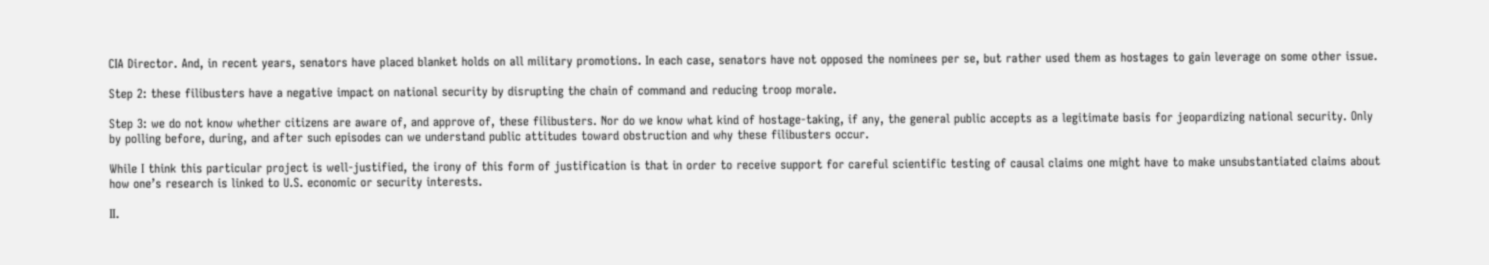CIA Director. And, in recent years, senators have placed blanket holds on all military promotions. In each case, senators have not opposed the nominees per se, but rather used them as hostages to gain leverage on some other issue.

Step 2: these filibusters have a negative impact on national security by disrupting the chain of command and reducing troop morale.

Step 3: we do not know whether citizens are aware of, and approve of, these filibusters. Nor do we know what kind of hostage-taking, if any, the general public accepts as a legitimate basis for jeopardizing national security. Only by polling before, during, and after such episodes can we understand public attitudes toward obstruction and why these filibusters occur.

While I think this particular project is well-justified, the irony of this form of justification is that in order to receive support for careful scientific testing of causal claims one might have to make unsubstantiated claims about how one’s research is linked to U.S. economic or security interests.

II.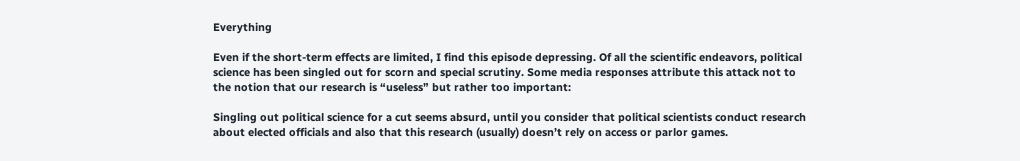Everything

Even if the short-term effects are limited, I find this episode depressing. Of all the scientific endeavors, political science has been singled out for scorn and special scrutiny. Some media responses attribute this attack not to the notion that our research is “useless” but rather too important:

Singling out political science for a cut seems absurd, until you consider that political scientists conduct research about elected officials and also that this research (usually) doesn’t rely on access or parlor games.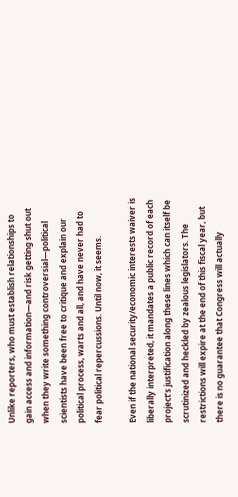Unlike reporters, who must establish relationships to gain access and information—and risk getting shut out when they write something controversial—political scientists have been free to critique and explain our political process, warts and all, and have never had to fear political repercussions. Until now, it seems.

Even if the national security/economic interests waiver is liberally interpreted, it mandates a public record of each project’s justification along these lines which can itself be scrutinized and heckled by zealous legislators. The restrictions will expire at the end of this fiscal year, but there is no guarantee that Congress will actually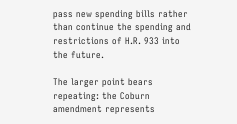pass new spending bills rather than continue the spending and restrictions of H.R. 933 into the future.

The larger point bears repeating: the Coburn amendment represents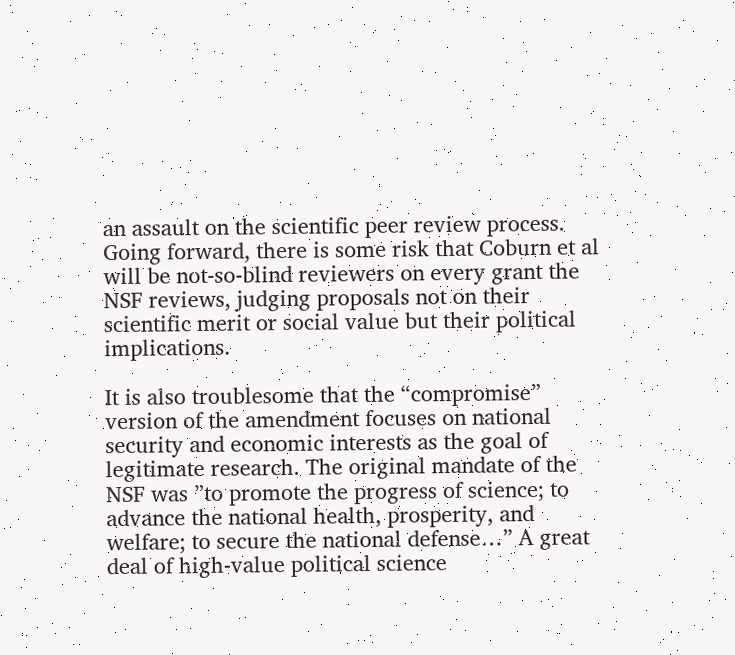an assault on the scientific peer review process. Going forward, there is some risk that Coburn et al will be not-so-blind reviewers on every grant the NSF reviews, judging proposals not on their scientific merit or social value but their political implications.

It is also troublesome that the “compromise” version of the amendment focuses on national security and economic interests as the goal of legitimate research. The original mandate of the NSF was ”to promote the progress of science; to advance the national health, prosperity, and welfare; to secure the national defense…” A great deal of high-value political science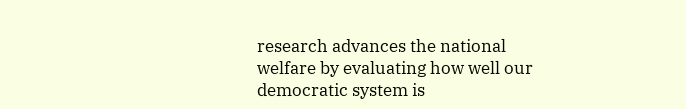research advances the national welfare by evaluating how well our democratic system is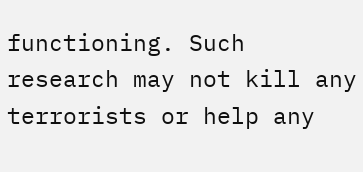functioning. Such research may not kill any terrorists or help any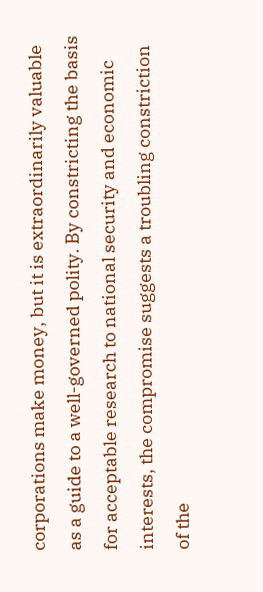corporations make money, but it is extraordinarily valuable as a guide to a well-governed polity. By constricting the basis for acceptable research to national security and economic interests, the compromise suggests a troubling constriction of the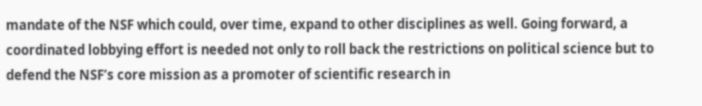mandate of the NSF which could, over time, expand to other disciplines as well. Going forward, a coordinated lobbying effort is needed not only to roll back the restrictions on political science but to defend the NSF’s core mission as a promoter of scientific research in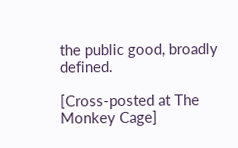the public good, broadly defined.

[Cross-posted at The Monkey Cage]